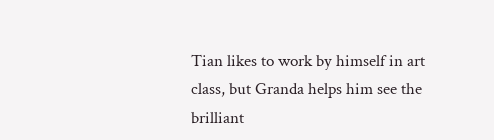Tian likes to work by himself in art class, but Granda helps him see the brilliant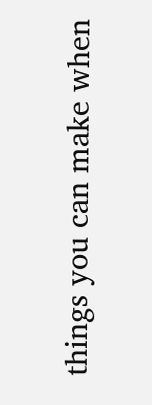things you can make when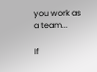you work as a team...

If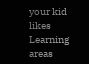your kid likes
Learning areas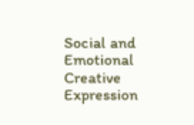Social and Emotional
Creative Expression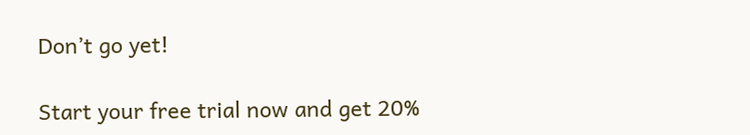Don’t go yet!

Start your free trial now and get 20%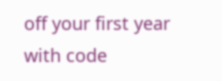off your first year with code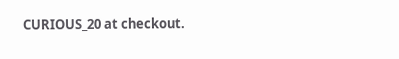CURIOUS_20 at checkout.